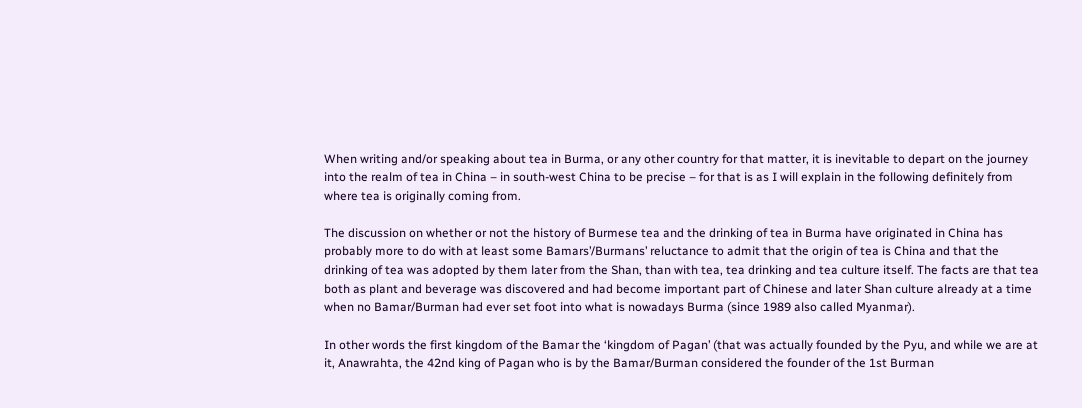When writing and/or speaking about tea in Burma, or any other country for that matter, it is inevitable to depart on the journey into the realm of tea in China – in south-west China to be precise – for that is as I will explain in the following definitely from where tea is originally coming from.

The discussion on whether or not the history of Burmese tea and the drinking of tea in Burma have originated in China has probably more to do with at least some Bamars’/Burmans’ reluctance to admit that the origin of tea is China and that the drinking of tea was adopted by them later from the Shan, than with tea, tea drinking and tea culture itself. The facts are that tea both as plant and beverage was discovered and had become important part of Chinese and later Shan culture already at a time when no Bamar/Burman had ever set foot into what is nowadays Burma (since 1989 also called Myanmar).

In other words the first kingdom of the Bamar the ‘kingdom of Pagan’ (that was actually founded by the Pyu, and while we are at it, Anawrahta, the 42nd king of Pagan who is by the Bamar/Burman considered the founder of the 1st Burman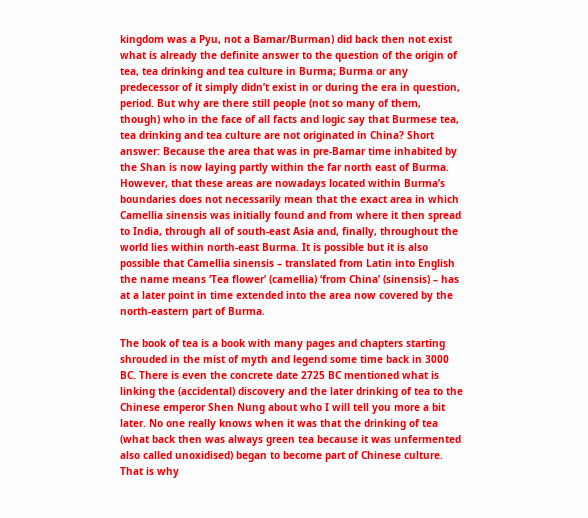kingdom was a Pyu, not a Bamar/Burman) did back then not exist what is already the definite answer to the question of the origin of tea, tea drinking and tea culture in Burma; Burma or any predecessor of it simply didn’t exist in or during the era in question, period. But why are there still people (not so many of them, though) who in the face of all facts and logic say that Burmese tea, tea drinking and tea culture are not originated in China? Short answer: Because the area that was in pre-Bamar time inhabited by the Shan is now laying partly within the far north east of Burma. However, that these areas are nowadays located within Burma’s boundaries does not necessarily mean that the exact area in which Camellia sinensis was initially found and from where it then spread to India, through all of south-east Asia and, finally, throughout the world lies within north-east Burma. It is possible but it is also possible that Camellia sinensis – translated from Latin into English the name means ‘Tea flower’ (camellia) ‘from China’ (sinensis) – has at a later point in time extended into the area now covered by the north-eastern part of Burma.

The book of tea is a book with many pages and chapters starting shrouded in the mist of myth and legend some time back in 3000 BC. There is even the concrete date 2725 BC mentioned what is linking the (accidental) discovery and the later drinking of tea to the Chinese emperor Shen Nung about who I will tell you more a bit later. No one really knows when it was that the drinking of tea (what back then was always green tea because it was unfermented also called unoxidised) began to become part of Chinese culture. That is why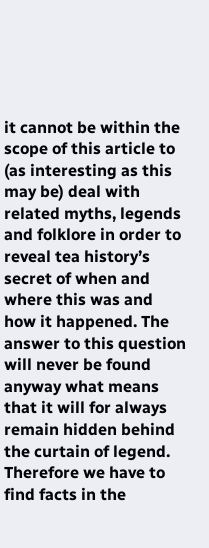it cannot be within the scope of this article to (as interesting as this may be) deal with related myths, legends and folklore in order to reveal tea history’s secret of when and where this was and how it happened. The answer to this question will never be found anyway what means that it will for always remain hidden behind the curtain of legend. Therefore we have to find facts in the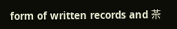form of written records and 茶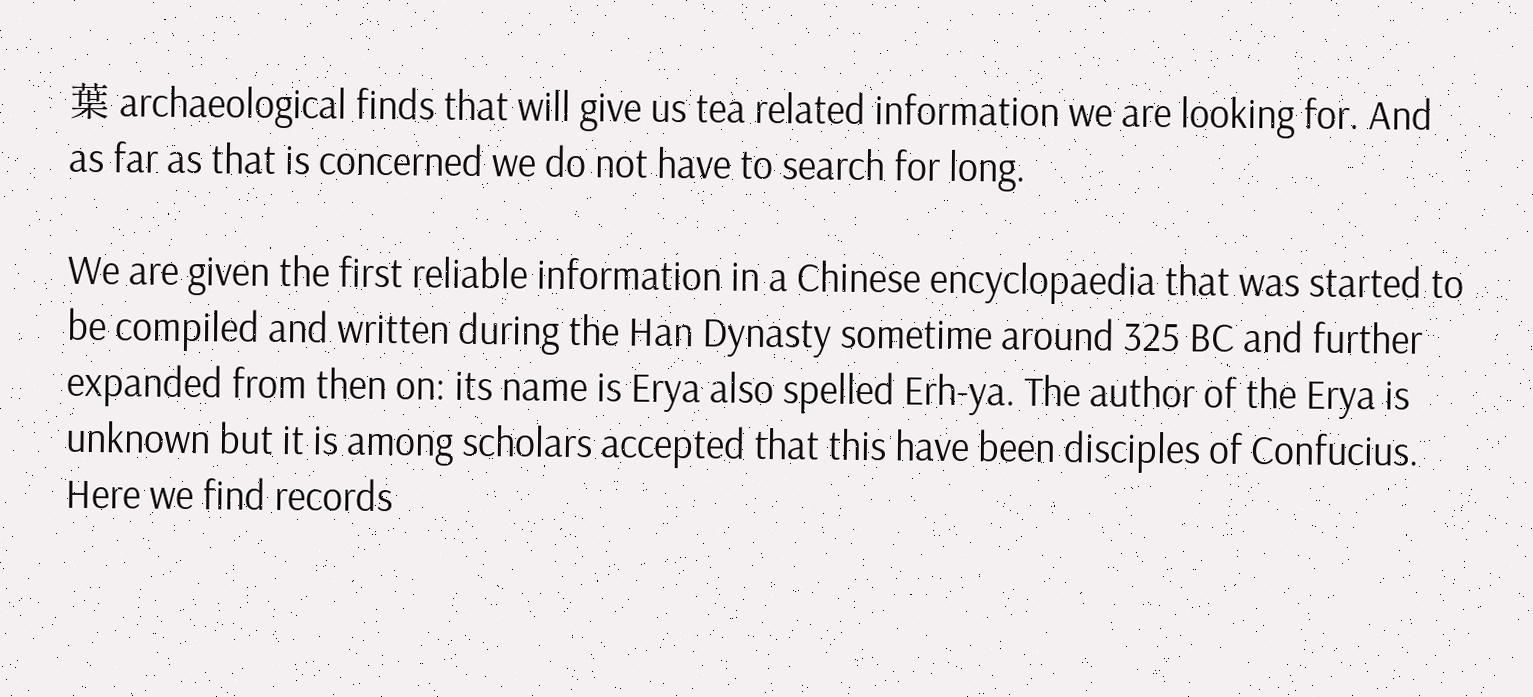葉 archaeological finds that will give us tea related information we are looking for. And as far as that is concerned we do not have to search for long.

We are given the first reliable information in a Chinese encyclopaedia that was started to be compiled and written during the Han Dynasty sometime around 325 BC and further expanded from then on: its name is Erya also spelled Erh-ya. The author of the Erya is unknown but it is among scholars accepted that this have been disciples of Confucius. Here we find records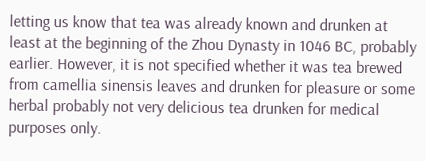letting us know that tea was already known and drunken at least at the beginning of the Zhou Dynasty in 1046 BC, probably earlier. However, it is not specified whether it was tea brewed from camellia sinensis leaves and drunken for pleasure or some herbal probably not very delicious tea drunken for medical purposes only.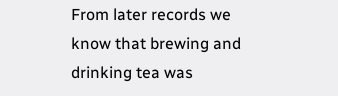From later records we know that brewing and drinking tea was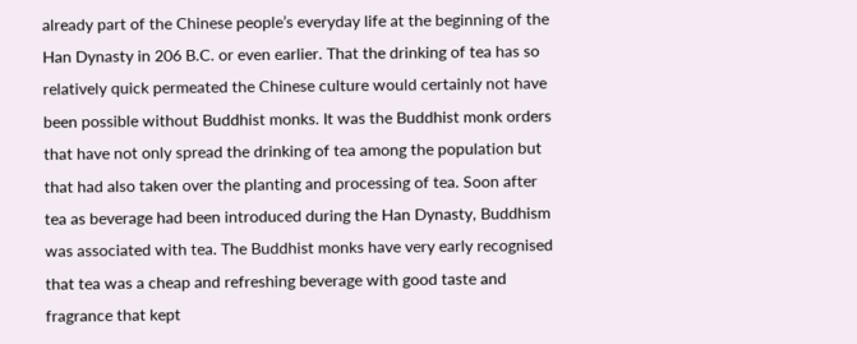already part of the Chinese people’s everyday life at the beginning of the Han Dynasty in 206 B.C. or even earlier. That the drinking of tea has so relatively quick permeated the Chinese culture would certainly not have been possible without Buddhist monks. It was the Buddhist monk orders that have not only spread the drinking of tea among the population but that had also taken over the planting and processing of tea. Soon after tea as beverage had been introduced during the Han Dynasty, Buddhism was associated with tea. The Buddhist monks have very early recognised that tea was a cheap and refreshing beverage with good taste and fragrance that kept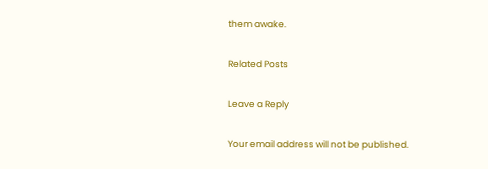them awake.

Related Posts

Leave a Reply

Your email address will not be published.